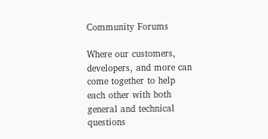Community Forums

Where our customers, developers, and more can come together to help each other with both general and technical questions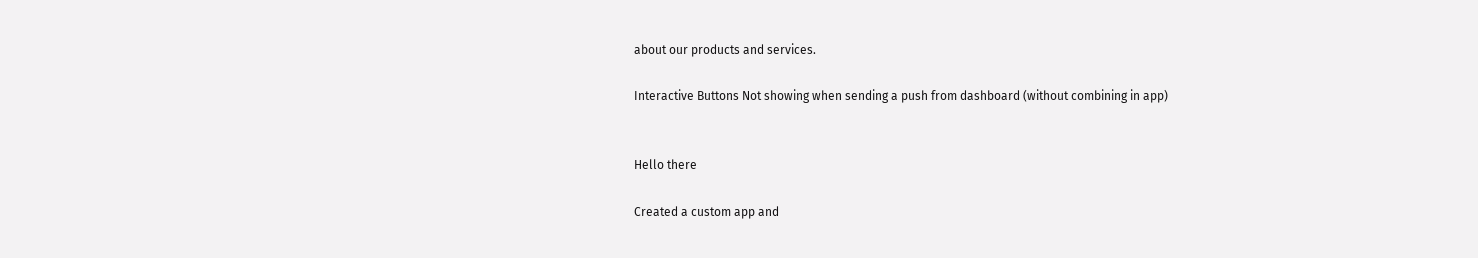about our products and services.

Interactive Buttons Not showing when sending a push from dashboard (without combining in app)


Hello there

Created a custom app and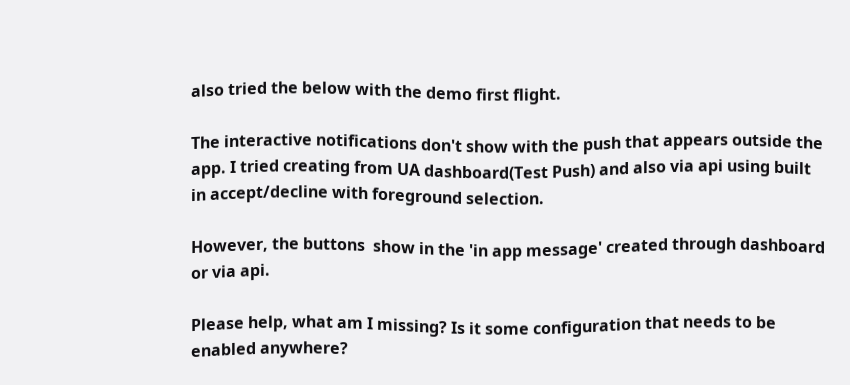also tried the below with the demo first flight.

The interactive notifications don't show with the push that appears outside the app. I tried creating from UA dashboard(Test Push) and also via api using built in accept/decline with foreground selection.

However, the buttons  show in the 'in app message' created through dashboard or via api.

Please help, what am I missing? Is it some configuration that needs to be enabled anywhere?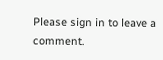Please sign in to leave a comment.